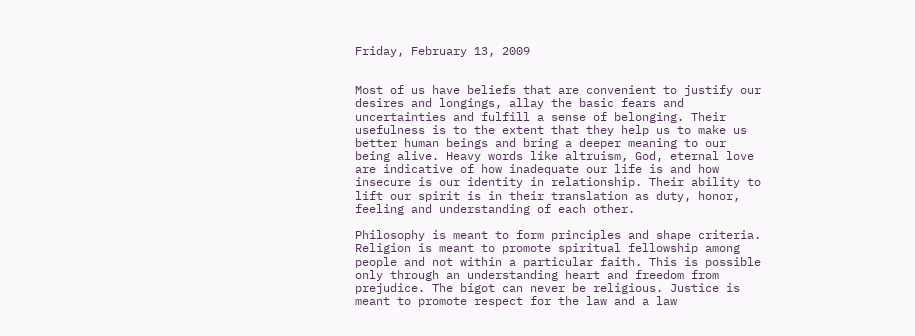Friday, February 13, 2009


Most of us have beliefs that are convenient to justify our desires and longings, allay the basic fears and uncertainties and fulfill a sense of belonging. Their usefulness is to the extent that they help us to make us better human beings and bring a deeper meaning to our being alive. Heavy words like altruism, God, eternal love are indicative of how inadequate our life is and how insecure is our identity in relationship. Their ability to lift our spirit is in their translation as duty, honor, feeling and understanding of each other.

Philosophy is meant to form principles and shape criteria. Religion is meant to promote spiritual fellowship among people and not within a particular faith. This is possible only through an understanding heart and freedom from prejudice. The bigot can never be religious. Justice is meant to promote respect for the law and a law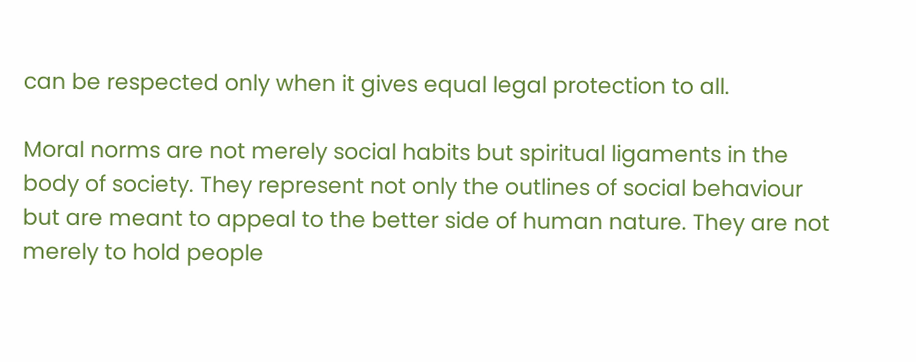can be respected only when it gives equal legal protection to all.

Moral norms are not merely social habits but spiritual ligaments in the body of society. They represent not only the outlines of social behaviour but are meant to appeal to the better side of human nature. They are not merely to hold people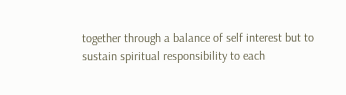together through a balance of self interest but to sustain spiritual responsibility to each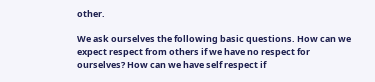other.

We ask ourselves the following basic questions. How can we expect respect from others if we have no respect for ourselves? How can we have self respect if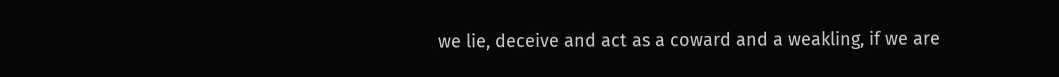we lie, deceive and act as a coward and a weakling, if we are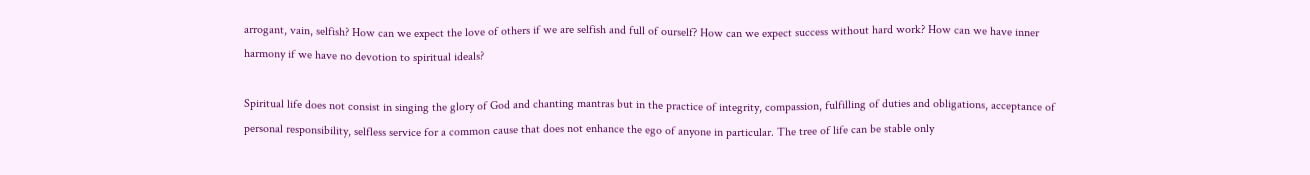arrogant, vain, selfish? How can we expect the love of others if we are selfish and full of ourself? How can we expect success without hard work? How can we have inner harmony if we have no devotion to spiritual ideals?

Spiritual life does not consist in singing the glory of God and chanting mantras but in the practice of integrity, compassion, fulfilling of duties and obligations, acceptance of personal responsibility, selfless service for a common cause that does not enhance the ego of anyone in particular. The tree of life can be stable only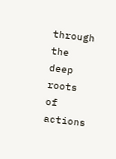through the deep roots of actions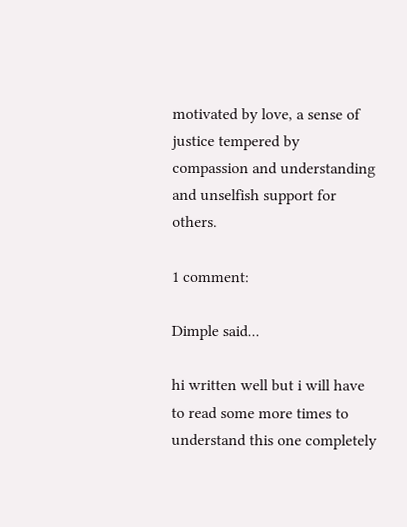motivated by love, a sense of justice tempered by compassion and understanding and unselfish support for others.

1 comment:

Dimple said...

hi written well but i will have to read some more times to understand this one completely